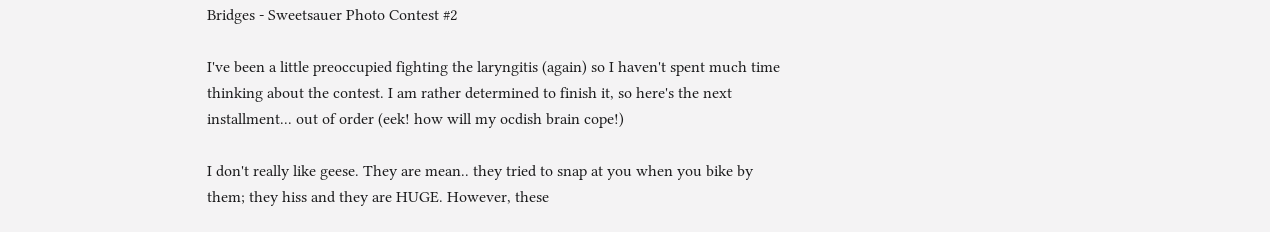Bridges - Sweetsauer Photo Contest #2

I've been a little preoccupied fighting the laryngitis (again) so I haven't spent much time thinking about the contest. I am rather determined to finish it, so here's the next installment... out of order (eek! how will my ocdish brain cope!)

I don't really like geese. They are mean.. they tried to snap at you when you bike by them; they hiss and they are HUGE. However, these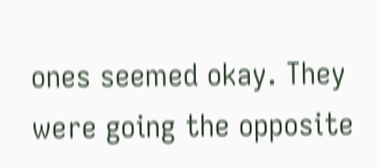ones seemed okay. They were going the opposite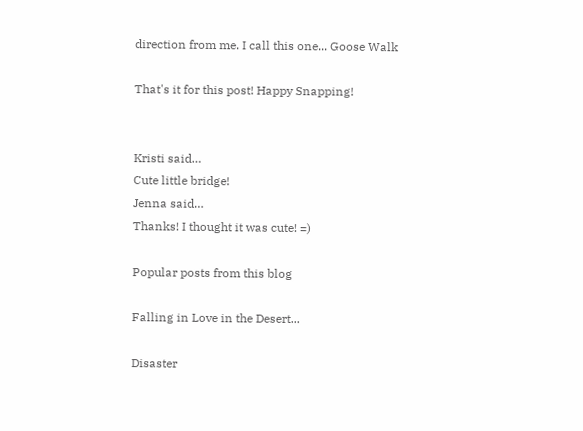direction from me. I call this one... Goose Walk

That's it for this post! Happy Snapping!


Kristi said…
Cute little bridge!
Jenna said…
Thanks! I thought it was cute! =)

Popular posts from this blog

Falling in Love in the Desert...

Disaster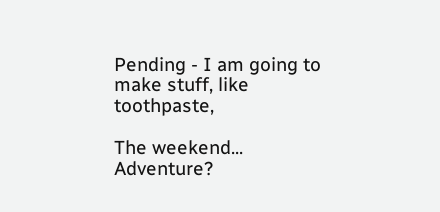Pending - I am going to make stuff, like toothpaste,

The weekend... Adventure?